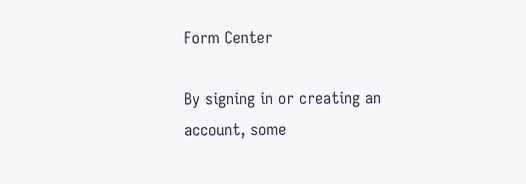Form Center

By signing in or creating an account, some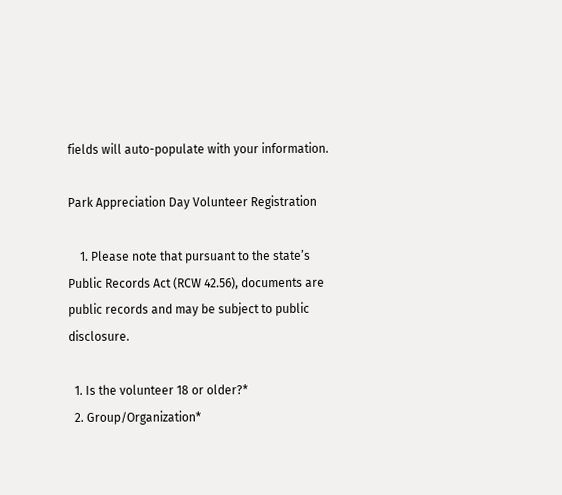fields will auto-populate with your information.

Park Appreciation Day Volunteer Registration

    1. Please note that pursuant to the state’s Public Records Act (RCW 42.56), documents are public records and may be subject to public disclosure.

  1. Is the volunteer 18 or older?*
  2. Group/Organization*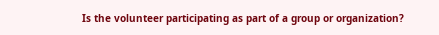Is the volunteer participating as part of a group or organization?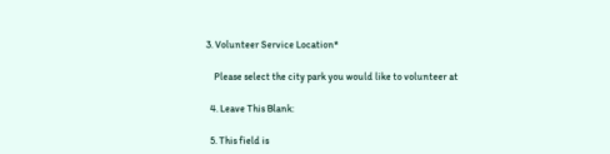3. Volunteer Service Location*

    Please select the city park you would like to volunteer at

  4. Leave This Blank:

  5. This field is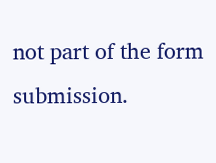not part of the form submission.